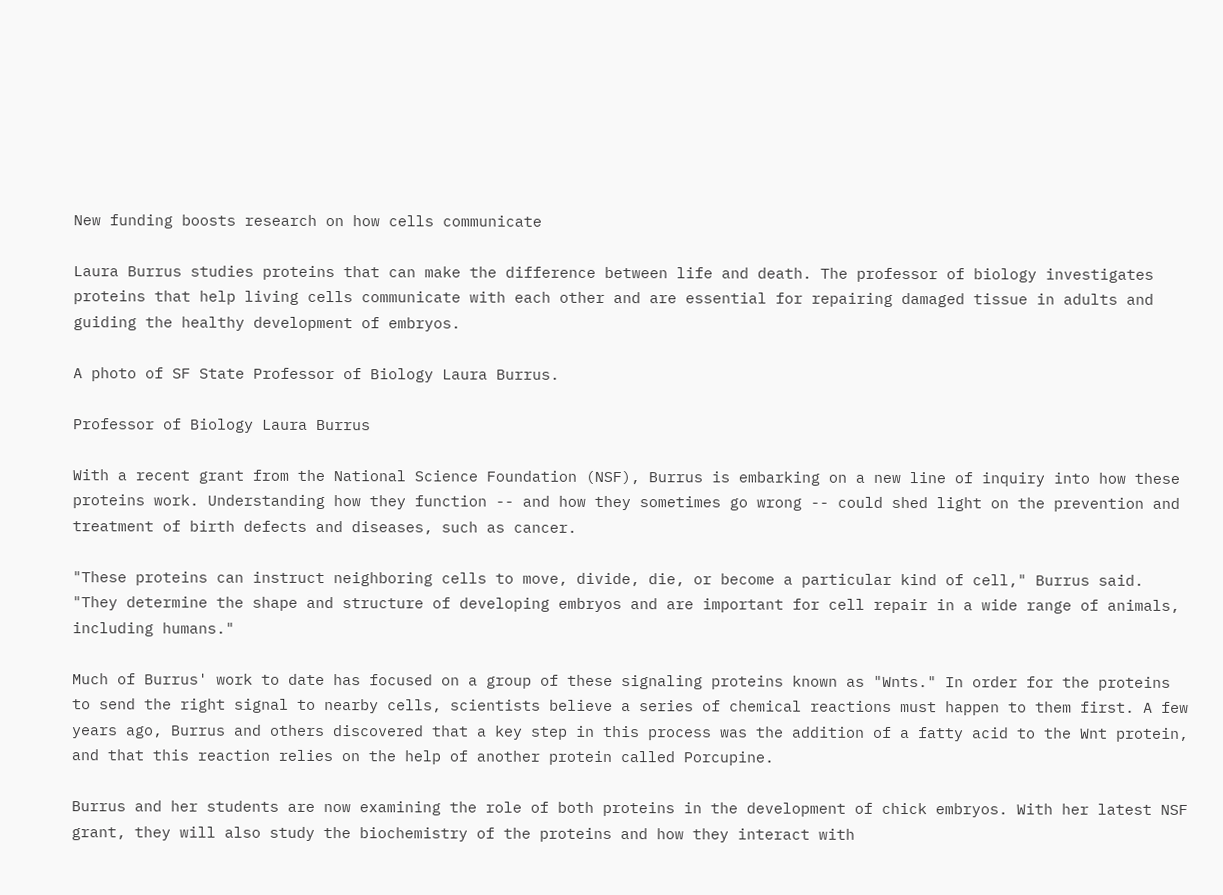New funding boosts research on how cells communicate

Laura Burrus studies proteins that can make the difference between life and death. The professor of biology investigates proteins that help living cells communicate with each other and are essential for repairing damaged tissue in adults and guiding the healthy development of embryos.

A photo of SF State Professor of Biology Laura Burrus.

Professor of Biology Laura Burrus

With a recent grant from the National Science Foundation (NSF), Burrus is embarking on a new line of inquiry into how these proteins work. Understanding how they function -- and how they sometimes go wrong -- could shed light on the prevention and treatment of birth defects and diseases, such as cancer.

"These proteins can instruct neighboring cells to move, divide, die, or become a particular kind of cell," Burrus said. "They determine the shape and structure of developing embryos and are important for cell repair in a wide range of animals, including humans."

Much of Burrus' work to date has focused on a group of these signaling proteins known as "Wnts." In order for the proteins to send the right signal to nearby cells, scientists believe a series of chemical reactions must happen to them first. A few years ago, Burrus and others discovered that a key step in this process was the addition of a fatty acid to the Wnt protein, and that this reaction relies on the help of another protein called Porcupine.

Burrus and her students are now examining the role of both proteins in the development of chick embryos. With her latest NSF grant, they will also study the biochemistry of the proteins and how they interact with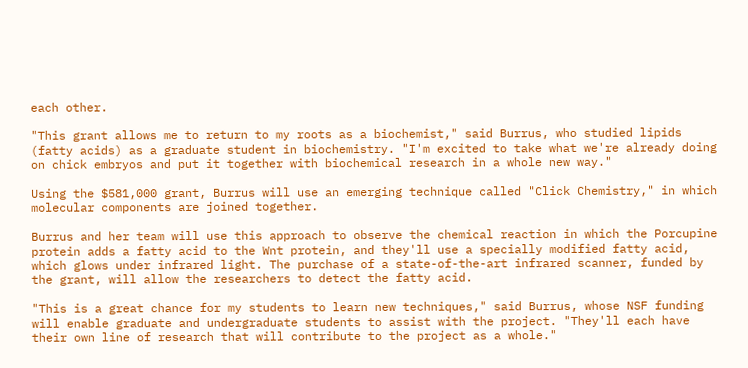each other.

"This grant allows me to return to my roots as a biochemist," said Burrus, who studied lipids (fatty acids) as a graduate student in biochemistry. "I'm excited to take what we're already doing on chick embryos and put it together with biochemical research in a whole new way."

Using the $581,000 grant, Burrus will use an emerging technique called "Click Chemistry," in which molecular components are joined together.

Burrus and her team will use this approach to observe the chemical reaction in which the Porcupine protein adds a fatty acid to the Wnt protein, and they'll use a specially modified fatty acid, which glows under infrared light. The purchase of a state-of-the-art infrared scanner, funded by the grant, will allow the researchers to detect the fatty acid.

"This is a great chance for my students to learn new techniques," said Burrus, whose NSF funding will enable graduate and undergraduate students to assist with the project. "They'll each have their own line of research that will contribute to the project as a whole."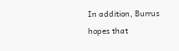In addition, Burrus hopes that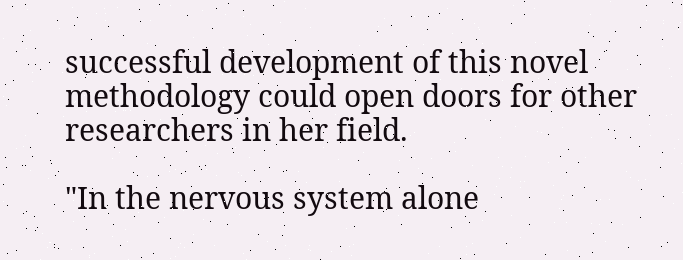successful development of this novel methodology could open doors for other researchers in her field.

"In the nervous system alone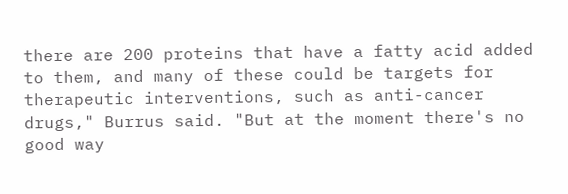there are 200 proteins that have a fatty acid added to them, and many of these could be targets for therapeutic interventions, such as anti-cancer drugs," Burrus said. "But at the moment there's no good way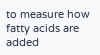to measure how fatty acids are added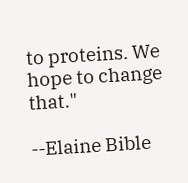to proteins. We hope to change that."

--Elaine Bible